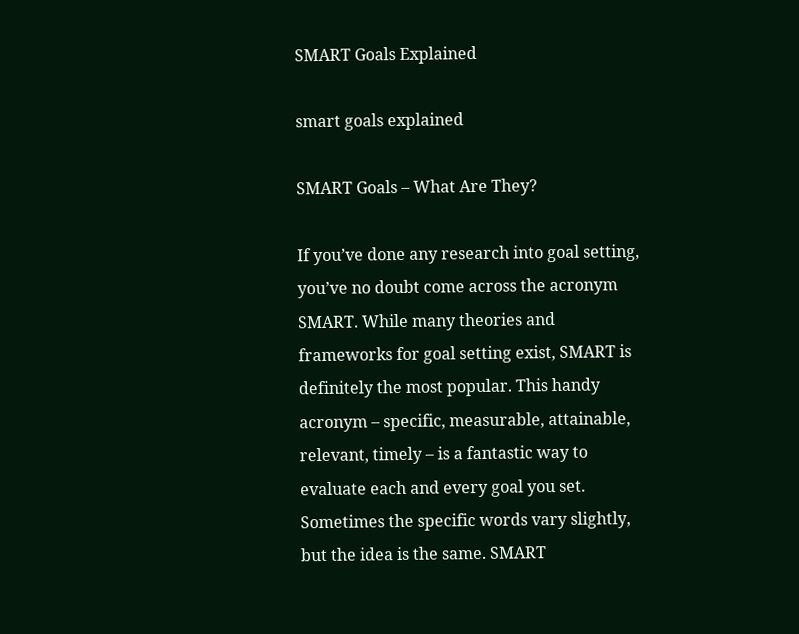SMART Goals Explained

smart goals explained

SMART Goals – What Are They?

If you’ve done any research into goal setting, you’ve no doubt come across the acronym SMART. While many theories and frameworks for goal setting exist, SMART is definitely the most popular. This handy acronym – specific, measurable, attainable, relevant, timely – is a fantastic way to evaluate each and every goal you set. Sometimes the specific words vary slightly, but the idea is the same. SMART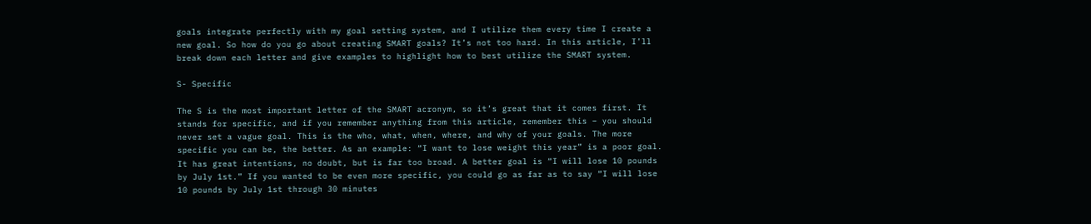goals integrate perfectly with my goal setting system, and I utilize them every time I create a new goal. So how do you go about creating SMART goals? It’s not too hard. In this article, I’ll break down each letter and give examples to highlight how to best utilize the SMART system.

S- Specific

The S is the most important letter of the SMART acronym, so it’s great that it comes first. It stands for specific, and if you remember anything from this article, remember this – you should never set a vague goal. This is the who, what, when, where, and why of your goals. The more specific you can be, the better. As an example: “I want to lose weight this year” is a poor goal. It has great intentions, no doubt, but is far too broad. A better goal is “I will lose 10 pounds by July 1st.” If you wanted to be even more specific, you could go as far as to say “I will lose 10 pounds by July 1st through 30 minutes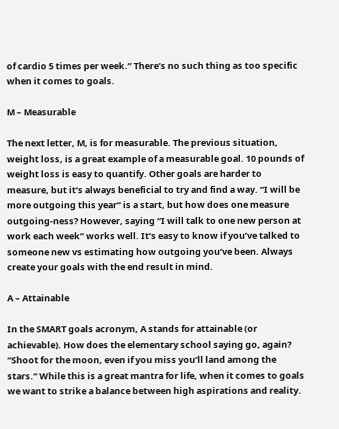of cardio 5 times per week.” There’s no such thing as too specific when it comes to goals.

M – Measurable

The next letter, M, is for measurable. The previous situation, weight loss, is a great example of a measurable goal. 10 pounds of weight loss is easy to quantify. Other goals are harder to measure, but it’s always beneficial to try and find a way. “I will be more outgoing this year” is a start, but how does one measure outgoing-ness? However, saying “I will talk to one new person at work each week” works well. It’s easy to know if you’ve talked to someone new vs estimating how outgoing you’ve been. Always create your goals with the end result in mind.

A – Attainable

In the SMART goals acronym, A stands for attainable (or achievable). How does the elementary school saying go, again? “Shoot for the moon, even if you miss you’ll land among the stars.” While this is a great mantra for life, when it comes to goals we want to strike a balance between high aspirations and reality.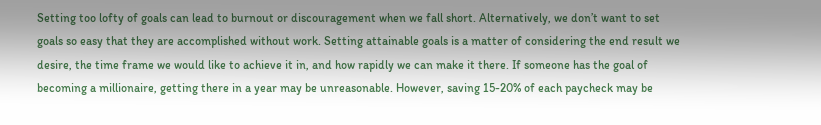Setting too lofty of goals can lead to burnout or discouragement when we fall short. Alternatively, we don’t want to set goals so easy that they are accomplished without work. Setting attainable goals is a matter of considering the end result we desire, the time frame we would like to achieve it in, and how rapidly we can make it there. If someone has the goal of becoming a millionaire, getting there in a year may be unreasonable. However, saving 15-20% of each paycheck may be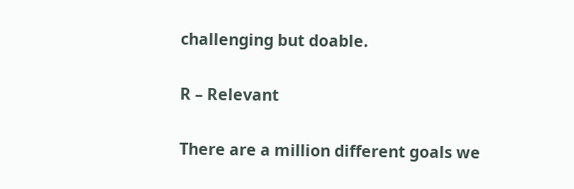challenging but doable.

R – Relevant

There are a million different goals we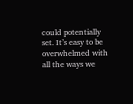could potentially set. It’s easy to be overwhelmed with all the ways we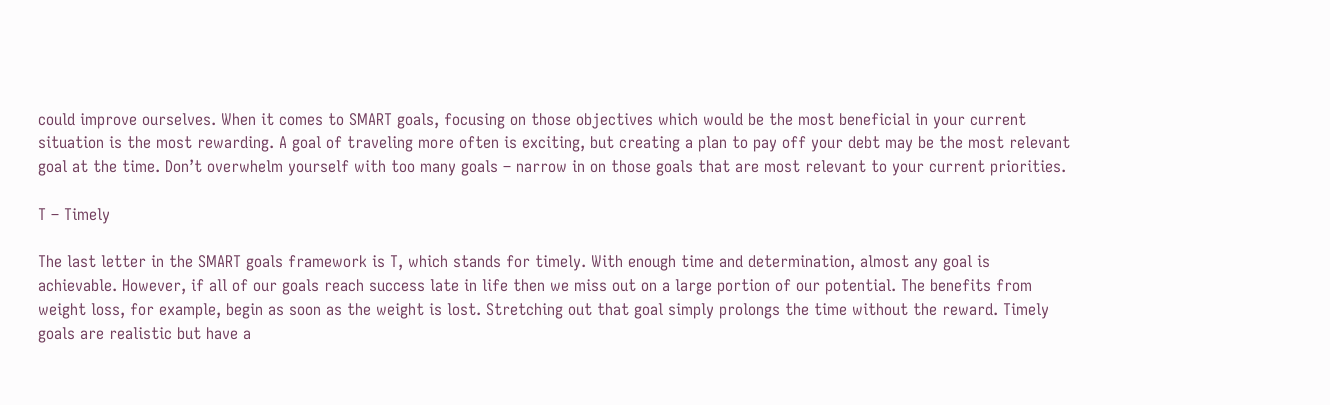could improve ourselves. When it comes to SMART goals, focusing on those objectives which would be the most beneficial in your current situation is the most rewarding. A goal of traveling more often is exciting, but creating a plan to pay off your debt may be the most relevant goal at the time. Don’t overwhelm yourself with too many goals – narrow in on those goals that are most relevant to your current priorities.

T – Timely

The last letter in the SMART goals framework is T, which stands for timely. With enough time and determination, almost any goal is achievable. However, if all of our goals reach success late in life then we miss out on a large portion of our potential. The benefits from weight loss, for example, begin as soon as the weight is lost. Stretching out that goal simply prolongs the time without the reward. Timely goals are realistic but have a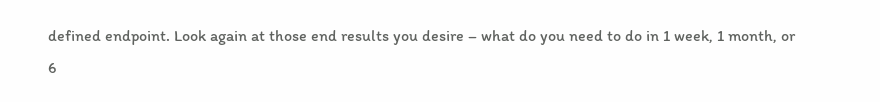defined endpoint. Look again at those end results you desire – what do you need to do in 1 week, 1 month, or 6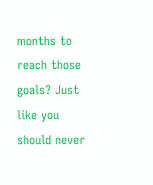months to reach those goals? Just like you should never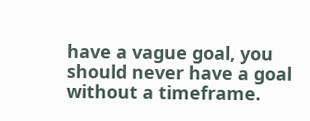have a vague goal, you should never have a goal without a timeframe.